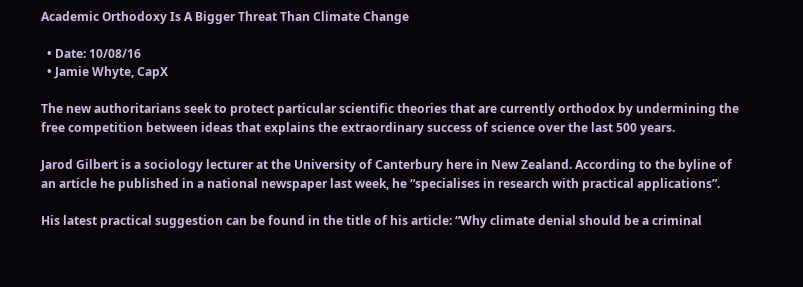Academic Orthodoxy Is A Bigger Threat Than Climate Change

  • Date: 10/08/16
  • Jamie Whyte, CapX

The new authoritarians seek to protect particular scientific theories that are currently orthodox by undermining the free competition between ideas that explains the extraordinary success of science over the last 500 years.

Jarod Gilbert is a sociology lecturer at the University of Canterbury here in New Zealand. According to the byline of an article he published in a national newspaper last week, he “specialises in research with practical applications”.

His latest practical suggestion can be found in the title of his article: “Why climate denial should be a criminal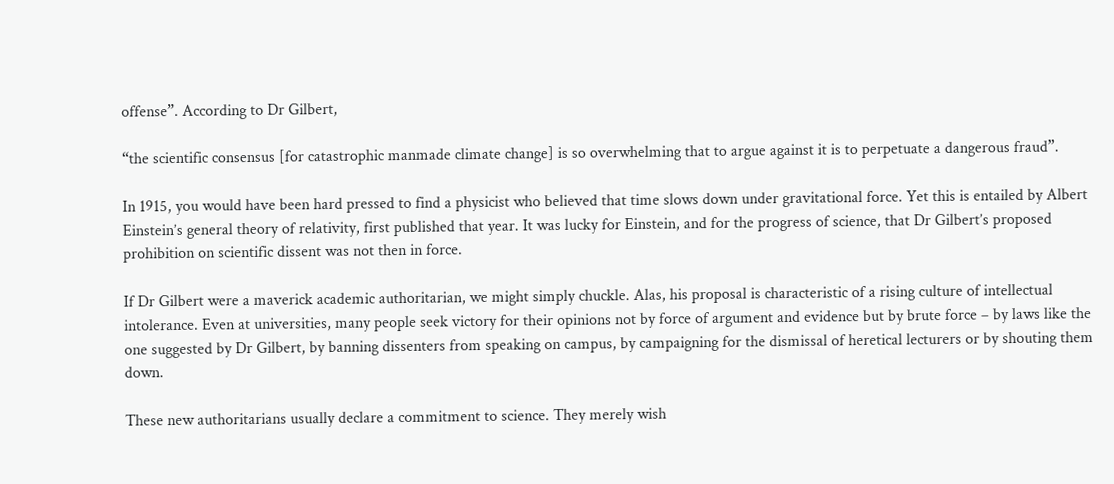offense”. According to Dr Gilbert,

“the scientific consensus [for catastrophic manmade climate change] is so overwhelming that to argue against it is to perpetuate a dangerous fraud”.

In 1915, you would have been hard pressed to find a physicist who believed that time slows down under gravitational force. Yet this is entailed by Albert Einstein’s general theory of relativity, first published that year. It was lucky for Einstein, and for the progress of science, that Dr Gilbert’s proposed prohibition on scientific dissent was not then in force.

If Dr Gilbert were a maverick academic authoritarian, we might simply chuckle. Alas, his proposal is characteristic of a rising culture of intellectual intolerance. Even at universities, many people seek victory for their opinions not by force of argument and evidence but by brute force – by laws like the one suggested by Dr Gilbert, by banning dissenters from speaking on campus, by campaigning for the dismissal of heretical lecturers or by shouting them down.

These new authoritarians usually declare a commitment to science. They merely wish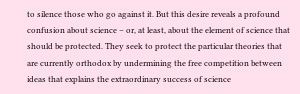to silence those who go against it. But this desire reveals a profound confusion about science – or, at least, about the element of science that should be protected. They seek to protect the particular theories that are currently orthodox by undermining the free competition between ideas that explains the extraordinary success of science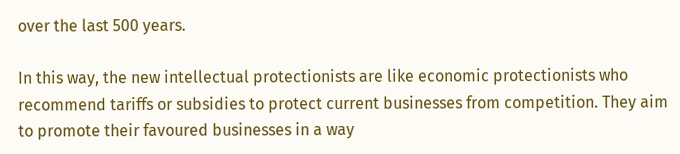over the last 500 years.

In this way, the new intellectual protectionists are like economic protectionists who recommend tariffs or subsidies to protect current businesses from competition. They aim to promote their favoured businesses in a way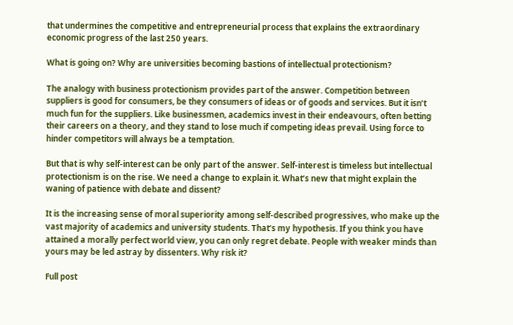that undermines the competitive and entrepreneurial process that explains the extraordinary economic progress of the last 250 years.

What is going on? Why are universities becoming bastions of intellectual protectionism?

The analogy with business protectionism provides part of the answer. Competition between suppliers is good for consumers, be they consumers of ideas or of goods and services. But it isn’t much fun for the suppliers. Like businessmen, academics invest in their endeavours, often betting their careers on a theory, and they stand to lose much if competing ideas prevail. Using force to hinder competitors will always be a temptation.

But that is why self-interest can be only part of the answer. Self-interest is timeless but intellectual protectionism is on the rise. We need a change to explain it. What’s new that might explain the waning of patience with debate and dissent?

It is the increasing sense of moral superiority among self-described progressives, who make up the vast majority of academics and university students. That’s my hypothesis. If you think you have attained a morally perfect world view, you can only regret debate. People with weaker minds than yours may be led astray by dissenters. Why risk it?

Full post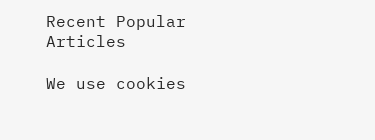Recent Popular Articles

We use cookies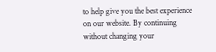to help give you the best experience on our website. By continuing without changing your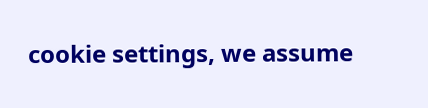cookie settings, we assume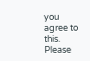you agree to this. Please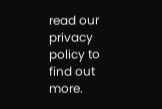read our privacy policy to find out more.